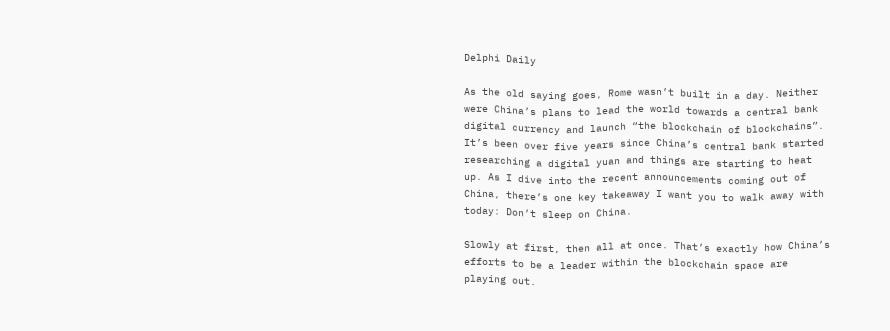Delphi Daily

As the old saying goes, Rome wasn’t built in a day. Neither were China’s plans to lead the world towards a central bank digital currency and launch “the blockchain of blockchains”. It’s been over five years since China’s central bank started researching a digital yuan and things are starting to heat up. As I dive into the recent announcements coming out of China, there’s one key takeaway I want you to walk away with today: Don’t sleep on China.

Slowly at first, then all at once. That’s exactly how China’s efforts to be a leader within the blockchain space are playing out.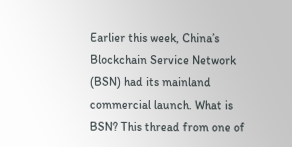Earlier this week, China’s Blockchain Service Network (BSN) had its mainland commercial launch. What is BSN? This thread from one of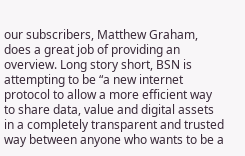our subscribers, Matthew Graham, does a great job of providing an overview. Long story short, BSN is attempting to be “a new internet protocol to allow a more efficient way to share data, value and digital assets in a completely transparent and trusted way between anyone who wants to be a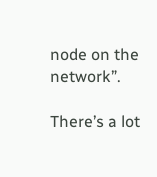node on the network”.

There’s a lot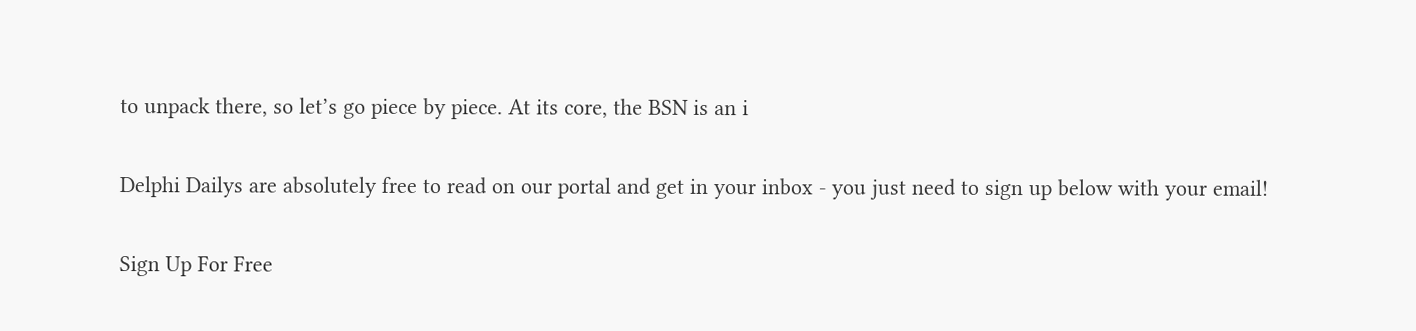to unpack there, so let’s go piece by piece. At its core, the BSN is an i

Delphi Dailys are absolutely free to read on our portal and get in your inbox - you just need to sign up below with your email!

Sign Up For Free